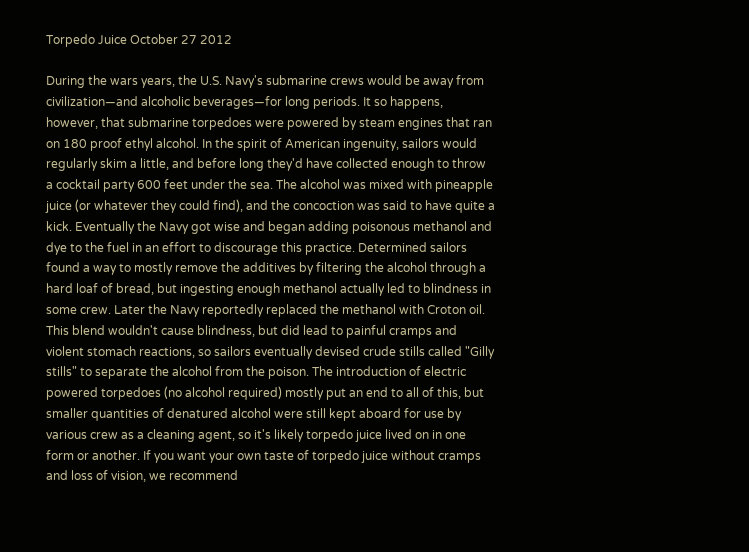Torpedo Juice October 27 2012

During the wars years, the U.S. Navy's submarine crews would be away from civilization—and alcoholic beverages—for long periods. It so happens, however, that submarine torpedoes were powered by steam engines that ran on 180 proof ethyl alcohol. In the spirit of American ingenuity, sailors would regularly skim a little, and before long they'd have collected enough to throw a cocktail party 600 feet under the sea. The alcohol was mixed with pineapple juice (or whatever they could find), and the concoction was said to have quite a kick. Eventually the Navy got wise and began adding poisonous methanol and dye to the fuel in an effort to discourage this practice. Determined sailors found a way to mostly remove the additives by filtering the alcohol through a hard loaf of bread, but ingesting enough methanol actually led to blindness in some crew. Later the Navy reportedly replaced the methanol with Croton oil. This blend wouldn't cause blindness, but did lead to painful cramps and violent stomach reactions, so sailors eventually devised crude stills called "Gilly stills" to separate the alcohol from the poison. The introduction of electric powered torpedoes (no alcohol required) mostly put an end to all of this, but smaller quantities of denatured alcohol were still kept aboard for use by various crew as a cleaning agent, so it's likely torpedo juice lived on in one form or another. If you want your own taste of torpedo juice without cramps and loss of vision, we recommend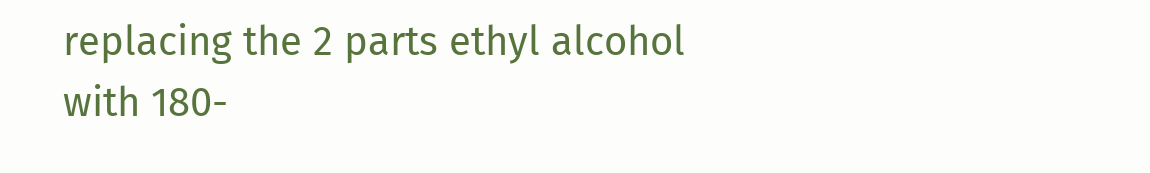replacing the 2 parts ethyl alcohol with 180-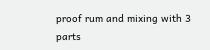proof rum and mixing with 3 parts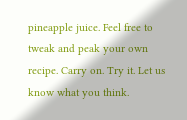pineapple juice. Feel free to tweak and peak your own recipe. Carry on. Try it. Let us know what you think.